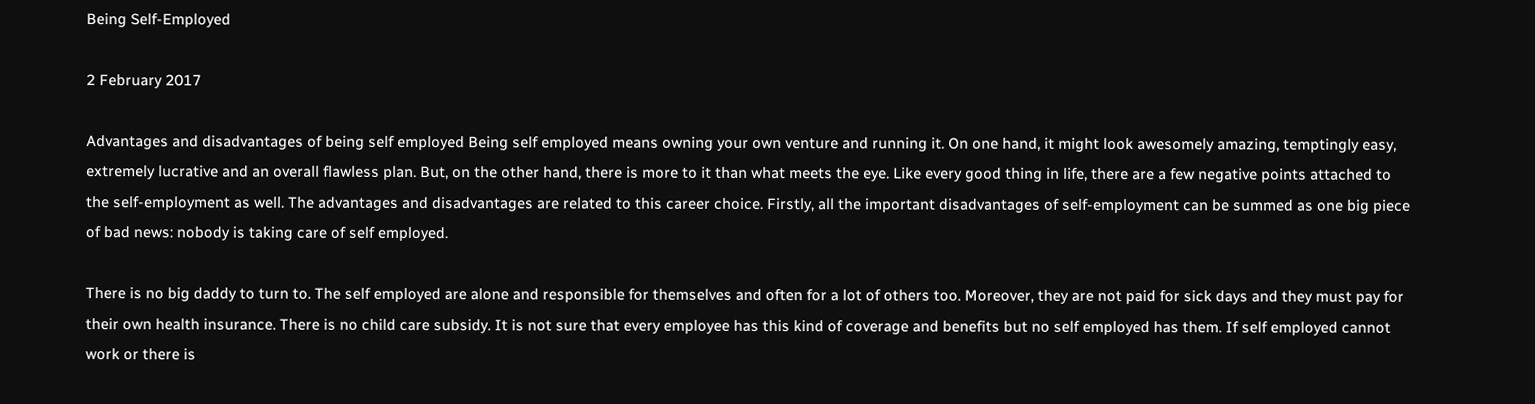Being Self-Employed

2 February 2017

Advantages and disadvantages of being self employed Being self employed means owning your own venture and running it. On one hand, it might look awesomely amazing, temptingly easy, extremely lucrative and an overall flawless plan. But, on the other hand, there is more to it than what meets the eye. Like every good thing in life, there are a few negative points attached to the self-employment as well. The advantages and disadvantages are related to this career choice. Firstly, all the important disadvantages of self-employment can be summed as one big piece of bad news: nobody is taking care of self employed.

There is no big daddy to turn to. The self employed are alone and responsible for themselves and often for a lot of others too. Moreover, they are not paid for sick days and they must pay for their own health insurance. There is no child care subsidy. It is not sure that every employee has this kind of coverage and benefits but no self employed has them. If self employed cannot work or there is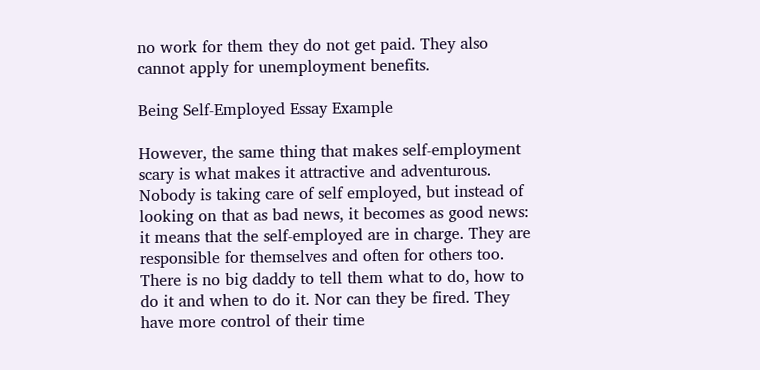no work for them they do not get paid. They also cannot apply for unemployment benefits.

Being Self-Employed Essay Example

However, the same thing that makes self-employment scary is what makes it attractive and adventurous. Nobody is taking care of self employed, but instead of looking on that as bad news, it becomes as good news: it means that the self-employed are in charge. They are responsible for themselves and often for others too. There is no big daddy to tell them what to do, how to do it and when to do it. Nor can they be fired. They have more control of their time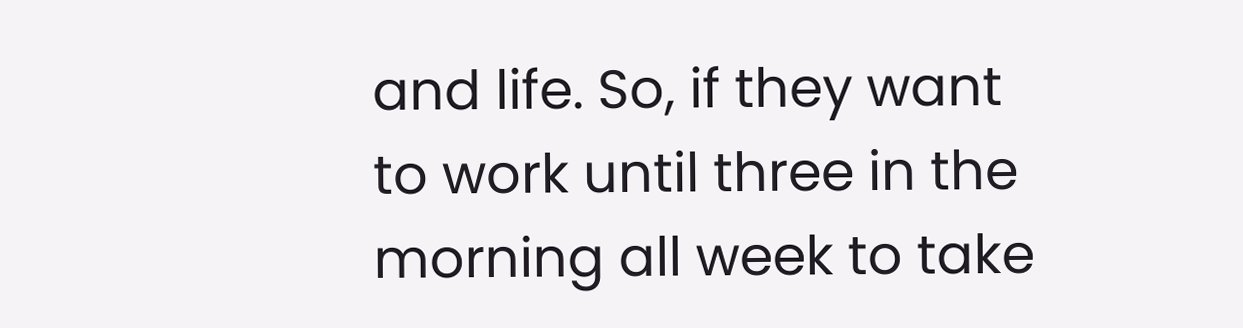and life. So, if they want to work until three in the morning all week to take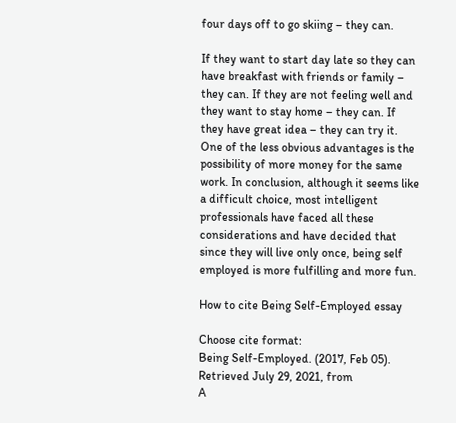four days off to go skiing – they can.

If they want to start day late so they can have breakfast with friends or family – they can. If they are not feeling well and they want to stay home – they can. If they have great idea – they can try it. One of the less obvious advantages is the possibility of more money for the same work. In conclusion, although it seems like a difficult choice, most intelligent professionals have faced all these considerations and have decided that since they will live only once, being self employed is more fulfilling and more fun.

How to cite Being Self-Employed essay

Choose cite format:
Being Self-Employed. (2017, Feb 05). Retrieved July 29, 2021, from
A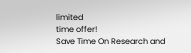limited
time offer!
Save Time On Research and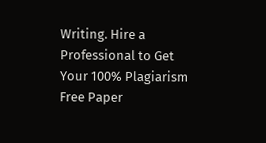Writing. Hire a Professional to Get Your 100% Plagiarism Free Paper